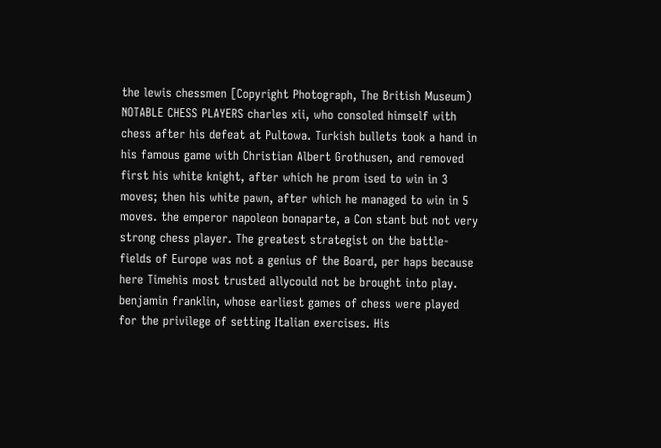the lewis chessmen [Copyright Photograph, The British Museum) NOTABLE CHESS PLAYERS charles xii, who consoled himself with chess after his defeat at Pultowa. Turkish bullets took a hand in his famous game with Christian Albert Grothusen, and removed first his white knight, after which he prom ised to win in 3 moves; then his white pawn, after which he managed to win in 5 moves. the emperor napoleon bonaparte, a Con stant but not very strong chess player. The greatest strategist on the battle-fields of Europe was not a genius of the Board, per haps because here Timehis most trusted allycould not be brought into play. benjamin franklin, whose earliest games of chess were played for the privilege of setting Italian exercises. His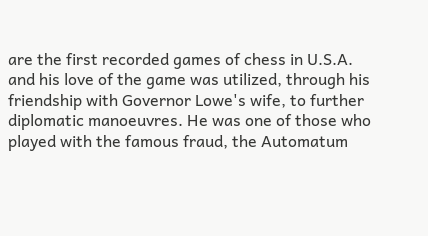are the first recorded games of chess in U.S.A. and his love of the game was utilized, through his friendship with Governor Lowe's wife, to further diplomatic manoeuvres. He was one of those who played with the famous fraud, the Automatum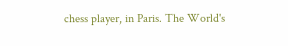chess player, in Paris. The World's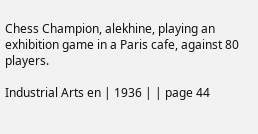Chess Champion, alekhine, playing an exhibition game in a Paris cafe, against 80 players.

Industrial Arts en | 1936 | | page 44